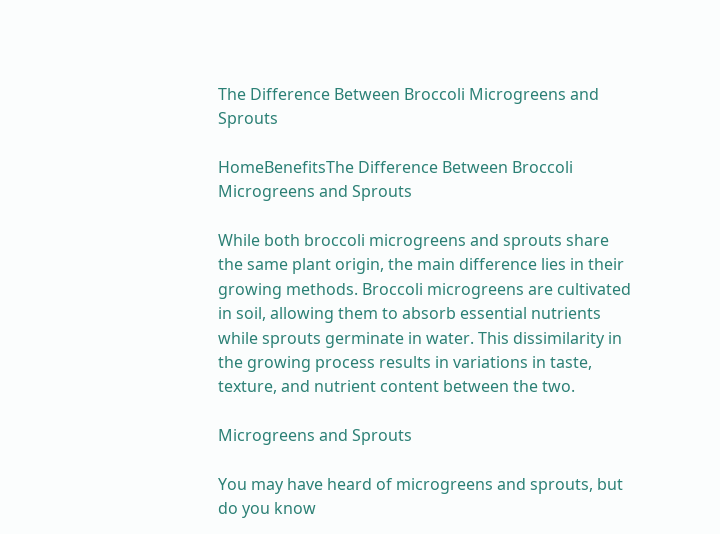The Difference Between Broccoli Microgreens and Sprouts

HomeBenefitsThe Difference Between Broccoli Microgreens and Sprouts

While both broccoli microgreens and sprouts share the same plant origin, the main difference lies in their growing methods. Broccoli microgreens are cultivated in soil, allowing them to absorb essential nutrients while sprouts germinate in water. This dissimilarity in the growing process results in variations in taste, texture, and nutrient content between the two.

Microgreens and Sprouts

You may have heard of microgreens and sprouts, but do you know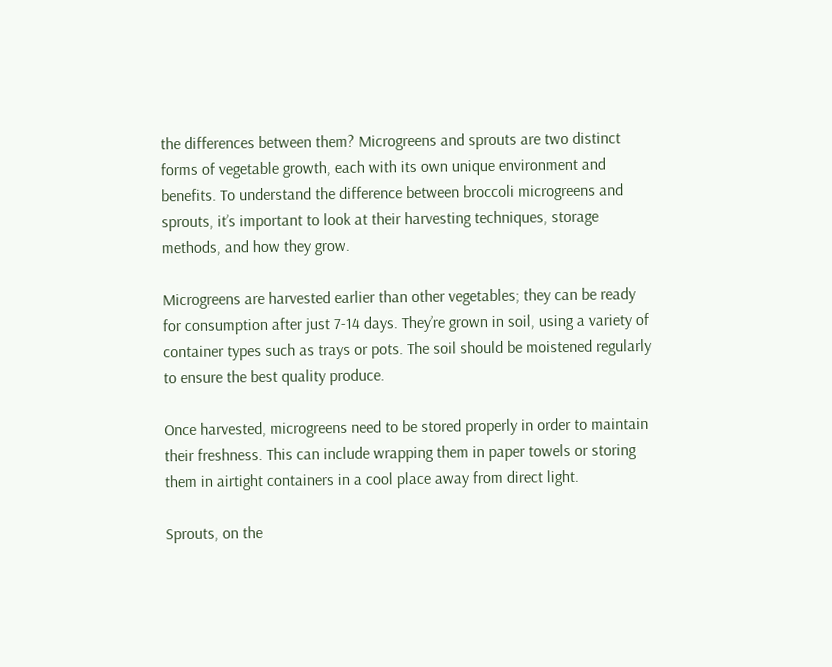the differences between them? Microgreens and sprouts are two distinct forms of vegetable growth, each with its own unique environment and benefits. To understand the difference between broccoli microgreens and sprouts, it’s important to look at their harvesting techniques, storage methods, and how they grow.

Microgreens are harvested earlier than other vegetables; they can be ready for consumption after just 7-14 days. They’re grown in soil, using a variety of container types such as trays or pots. The soil should be moistened regularly to ensure the best quality produce.

Once harvested, microgreens need to be stored properly in order to maintain their freshness. This can include wrapping them in paper towels or storing them in airtight containers in a cool place away from direct light.

Sprouts, on the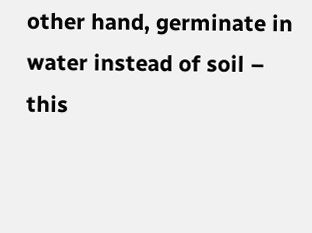other hand, germinate in water instead of soil – this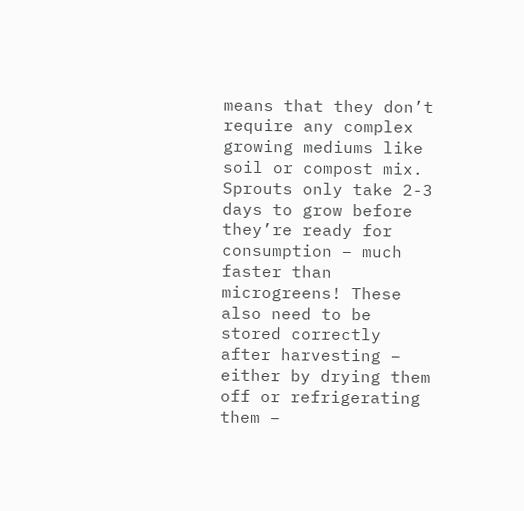means that they don’t require any complex growing mediums like soil or compost mix. Sprouts only take 2-3 days to grow before they’re ready for consumption – much faster than microgreens! These also need to be stored correctly after harvesting – either by drying them off or refrigerating them –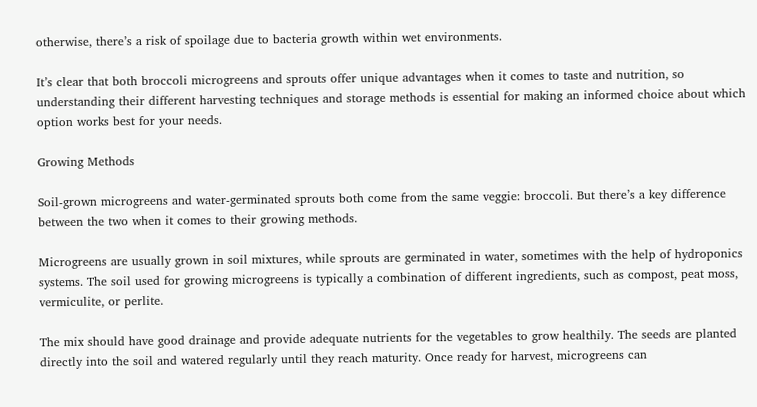otherwise, there’s a risk of spoilage due to bacteria growth within wet environments.

It’s clear that both broccoli microgreens and sprouts offer unique advantages when it comes to taste and nutrition, so understanding their different harvesting techniques and storage methods is essential for making an informed choice about which option works best for your needs.

Growing Methods

Soil-grown microgreens and water-germinated sprouts both come from the same veggie: broccoli. But there’s a key difference between the two when it comes to their growing methods.

Microgreens are usually grown in soil mixtures, while sprouts are germinated in water, sometimes with the help of hydroponics systems. The soil used for growing microgreens is typically a combination of different ingredients, such as compost, peat moss, vermiculite, or perlite.

The mix should have good drainage and provide adequate nutrients for the vegetables to grow healthily. The seeds are planted directly into the soil and watered regularly until they reach maturity. Once ready for harvest, microgreens can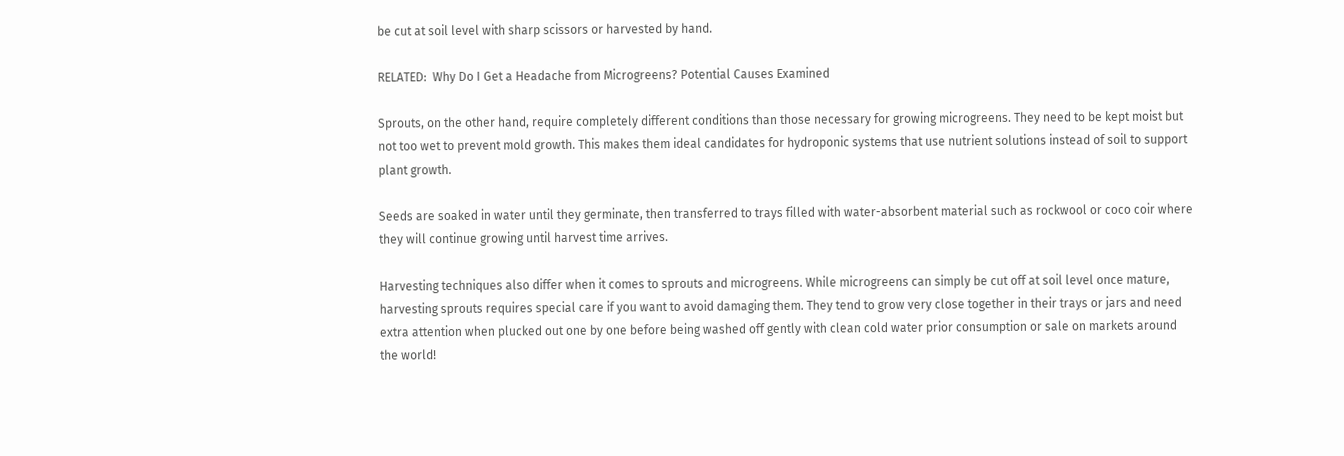be cut at soil level with sharp scissors or harvested by hand.

RELATED:  Why Do I Get a Headache from Microgreens? Potential Causes Examined

Sprouts, on the other hand, require completely different conditions than those necessary for growing microgreens. They need to be kept moist but not too wet to prevent mold growth. This makes them ideal candidates for hydroponic systems that use nutrient solutions instead of soil to support plant growth.

Seeds are soaked in water until they germinate, then transferred to trays filled with water-absorbent material such as rockwool or coco coir where they will continue growing until harvest time arrives.

Harvesting techniques also differ when it comes to sprouts and microgreens. While microgreens can simply be cut off at soil level once mature, harvesting sprouts requires special care if you want to avoid damaging them. They tend to grow very close together in their trays or jars and need extra attention when plucked out one by one before being washed off gently with clean cold water prior consumption or sale on markets around the world!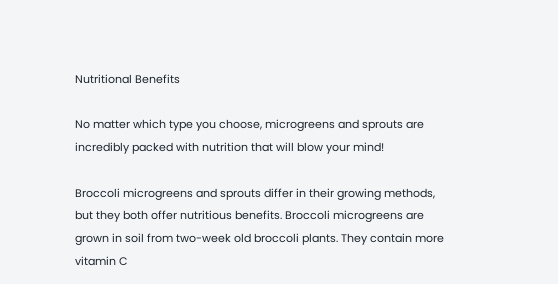Nutritional Benefits

No matter which type you choose, microgreens and sprouts are incredibly packed with nutrition that will blow your mind!

Broccoli microgreens and sprouts differ in their growing methods, but they both offer nutritious benefits. Broccoli microgreens are grown in soil from two-week old broccoli plants. They contain more vitamin C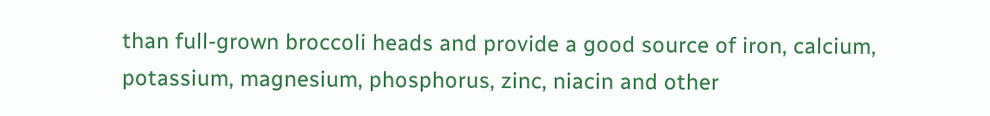than full-grown broccoli heads and provide a good source of iron, calcium, potassium, magnesium, phosphorus, zinc, niacin and other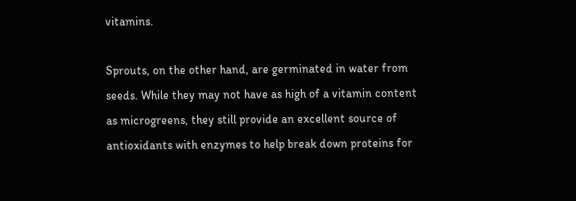vitamins.

Sprouts, on the other hand, are germinated in water from seeds. While they may not have as high of a vitamin content as microgreens, they still provide an excellent source of antioxidants with enzymes to help break down proteins for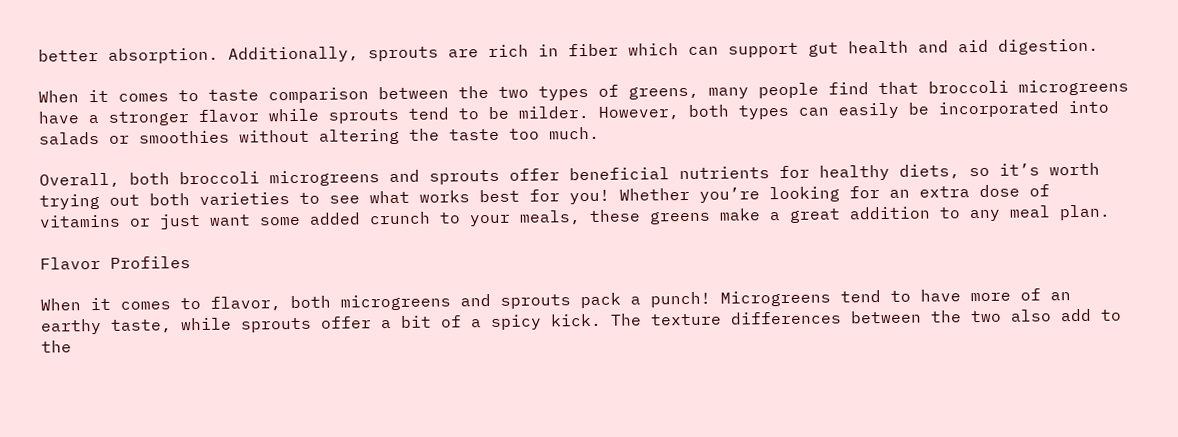better absorption. Additionally, sprouts are rich in fiber which can support gut health and aid digestion.

When it comes to taste comparison between the two types of greens, many people find that broccoli microgreens have a stronger flavor while sprouts tend to be milder. However, both types can easily be incorporated into salads or smoothies without altering the taste too much.

Overall, both broccoli microgreens and sprouts offer beneficial nutrients for healthy diets, so it’s worth trying out both varieties to see what works best for you! Whether you’re looking for an extra dose of vitamins or just want some added crunch to your meals, these greens make a great addition to any meal plan.

Flavor Profiles

When it comes to flavor, both microgreens and sprouts pack a punch! Microgreens tend to have more of an earthy taste, while sprouts offer a bit of a spicy kick. The texture differences between the two also add to the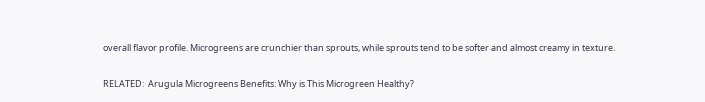overall flavor profile. Microgreens are crunchier than sprouts, while sprouts tend to be softer and almost creamy in texture.

RELATED:  Arugula Microgreens Benefits: Why is This Microgreen Healthy?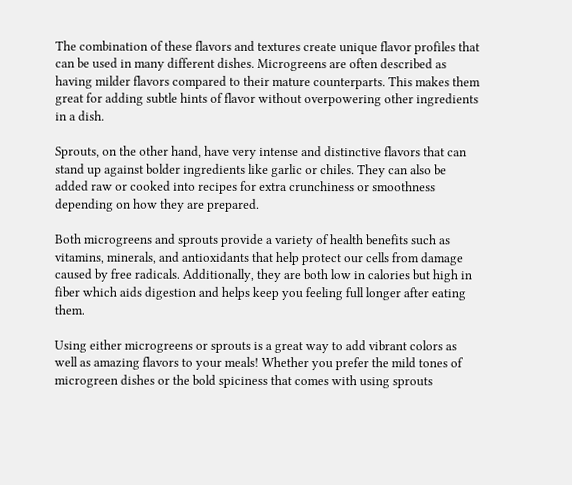The combination of these flavors and textures create unique flavor profiles that can be used in many different dishes. Microgreens are often described as having milder flavors compared to their mature counterparts. This makes them great for adding subtle hints of flavor without overpowering other ingredients in a dish.

Sprouts, on the other hand, have very intense and distinctive flavors that can stand up against bolder ingredients like garlic or chiles. They can also be added raw or cooked into recipes for extra crunchiness or smoothness depending on how they are prepared.

Both microgreens and sprouts provide a variety of health benefits such as vitamins, minerals, and antioxidants that help protect our cells from damage caused by free radicals. Additionally, they are both low in calories but high in fiber which aids digestion and helps keep you feeling full longer after eating them.

Using either microgreens or sprouts is a great way to add vibrant colors as well as amazing flavors to your meals! Whether you prefer the mild tones of microgreen dishes or the bold spiciness that comes with using sprouts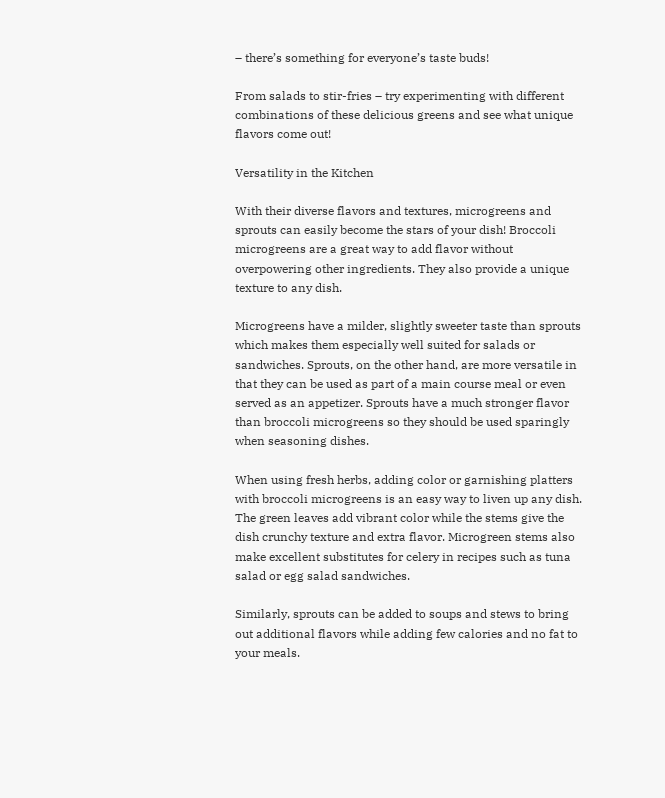– there’s something for everyone’s taste buds!

From salads to stir-fries – try experimenting with different combinations of these delicious greens and see what unique flavors come out!

Versatility in the Kitchen

With their diverse flavors and textures, microgreens and sprouts can easily become the stars of your dish! Broccoli microgreens are a great way to add flavor without overpowering other ingredients. They also provide a unique texture to any dish.

Microgreens have a milder, slightly sweeter taste than sprouts which makes them especially well suited for salads or sandwiches. Sprouts, on the other hand, are more versatile in that they can be used as part of a main course meal or even served as an appetizer. Sprouts have a much stronger flavor than broccoli microgreens so they should be used sparingly when seasoning dishes.

When using fresh herbs, adding color or garnishing platters with broccoli microgreens is an easy way to liven up any dish. The green leaves add vibrant color while the stems give the dish crunchy texture and extra flavor. Microgreen stems also make excellent substitutes for celery in recipes such as tuna salad or egg salad sandwiches.

Similarly, sprouts can be added to soups and stews to bring out additional flavors while adding few calories and no fat to your meals.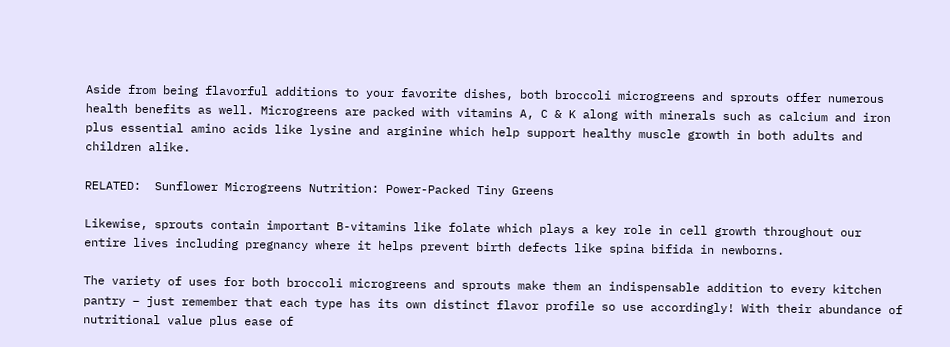Aside from being flavorful additions to your favorite dishes, both broccoli microgreens and sprouts offer numerous health benefits as well. Microgreens are packed with vitamins A, C & K along with minerals such as calcium and iron plus essential amino acids like lysine and arginine which help support healthy muscle growth in both adults and children alike.

RELATED:  Sunflower Microgreens Nutrition: Power-Packed Tiny Greens

Likewise, sprouts contain important B-vitamins like folate which plays a key role in cell growth throughout our entire lives including pregnancy where it helps prevent birth defects like spina bifida in newborns.

The variety of uses for both broccoli microgreens and sprouts make them an indispensable addition to every kitchen pantry – just remember that each type has its own distinct flavor profile so use accordingly! With their abundance of nutritional value plus ease of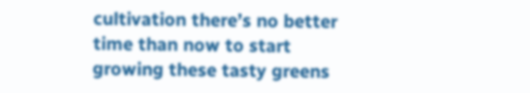cultivation there’s no better time than now to start growing these tasty greens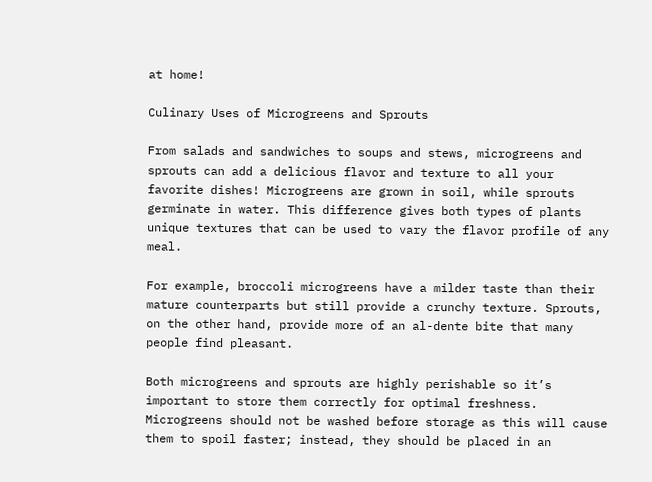at home!

Culinary Uses of Microgreens and Sprouts

From salads and sandwiches to soups and stews, microgreens and sprouts can add a delicious flavor and texture to all your favorite dishes! Microgreens are grown in soil, while sprouts germinate in water. This difference gives both types of plants unique textures that can be used to vary the flavor profile of any meal.

For example, broccoli microgreens have a milder taste than their mature counterparts but still provide a crunchy texture. Sprouts, on the other hand, provide more of an al-dente bite that many people find pleasant.

Both microgreens and sprouts are highly perishable so it’s important to store them correctly for optimal freshness. Microgreens should not be washed before storage as this will cause them to spoil faster; instead, they should be placed in an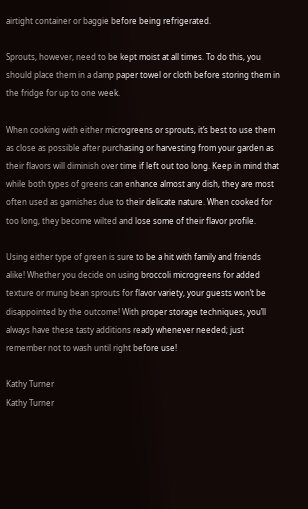airtight container or baggie before being refrigerated.

Sprouts, however, need to be kept moist at all times. To do this, you should place them in a damp paper towel or cloth before storing them in the fridge for up to one week.

When cooking with either microgreens or sprouts, it’s best to use them as close as possible after purchasing or harvesting from your garden as their flavors will diminish over time if left out too long. Keep in mind that while both types of greens can enhance almost any dish, they are most often used as garnishes due to their delicate nature. When cooked for too long, they become wilted and lose some of their flavor profile.

Using either type of green is sure to be a hit with family and friends alike! Whether you decide on using broccoli microgreens for added texture or mung bean sprouts for flavor variety, your guests won’t be disappointed by the outcome! With proper storage techniques, you’ll always have these tasty additions ready whenever needed; just remember not to wash until right before use!

Kathy Turner
Kathy Turner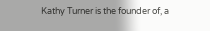Kathy Turner is the founder of, a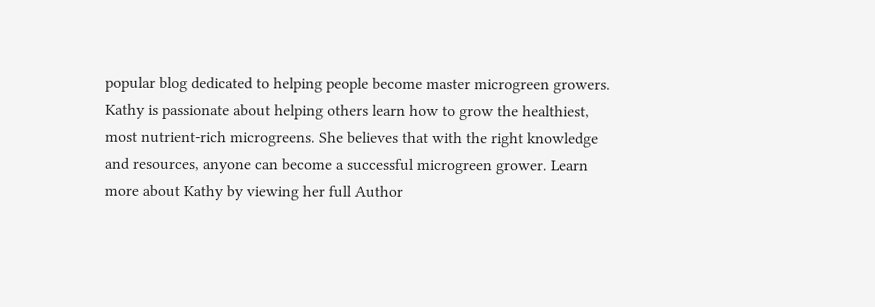popular blog dedicated to helping people become master microgreen growers. Kathy is passionate about helping others learn how to grow the healthiest, most nutrient-rich microgreens. She believes that with the right knowledge and resources, anyone can become a successful microgreen grower. Learn more about Kathy by viewing her full Author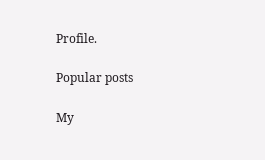Profile.

Popular posts

My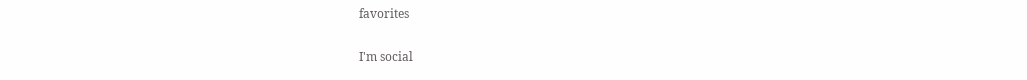favorites

I'm social